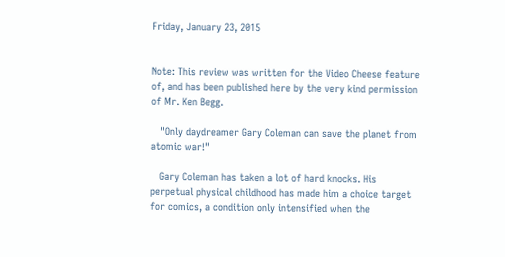Friday, January 23, 2015


Note: This review was written for the Video Cheese feature of, and has been published here by the very kind permission of Mr. Ken Begg.

   "Only daydreamer Gary Coleman can save the planet from atomic war!"

   Gary Coleman has taken a lot of hard knocks. His perpetual physical childhood has made him a choice target for comics, a condition only intensified when the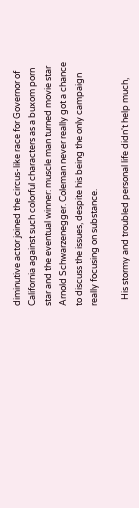diminutive actor joined the circus-like race for Governor of California against such colorful characters as a buxom porn star and the eventual winner: muscle man turned movie star Arnold Schwarzenegger. Coleman never really got a chance to discuss the issues, despite his being the only campaign really focusing on substance.

   His stormy and troubled personal life didn't help much,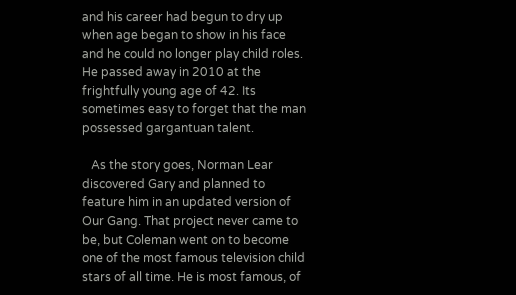and his career had begun to dry up when age began to show in his face and he could no longer play child roles. He passed away in 2010 at the frightfully young age of 42. Its sometimes easy to forget that the man possessed gargantuan talent.

   As the story goes, Norman Lear discovered Gary and planned to feature him in an updated version of Our Gang. That project never came to be, but Coleman went on to become one of the most famous television child stars of all time. He is most famous, of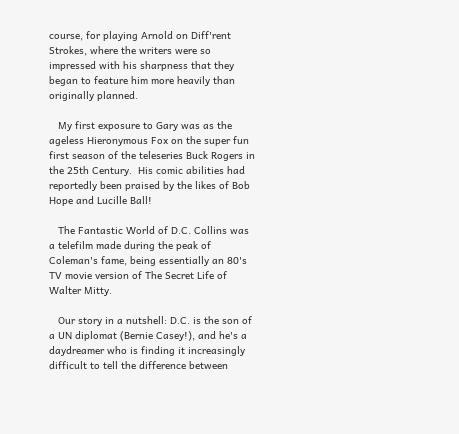course, for playing Arnold on Diff'rent Strokes, where the writers were so impressed with his sharpness that they began to feature him more heavily than originally planned.

   My first exposure to Gary was as the ageless Hieronymous Fox on the super fun first season of the teleseries Buck Rogers in the 25th Century.  His comic abilities had reportedly been praised by the likes of Bob Hope and Lucille Ball!

   The Fantastic World of D.C. Collins was a telefilm made during the peak of Coleman's fame, being essentially an 80's TV movie version of The Secret Life of Walter Mitty.

   Our story in a nutshell: D.C. is the son of a UN diplomat (Bernie Casey!), and he's a daydreamer who is finding it increasingly difficult to tell the difference between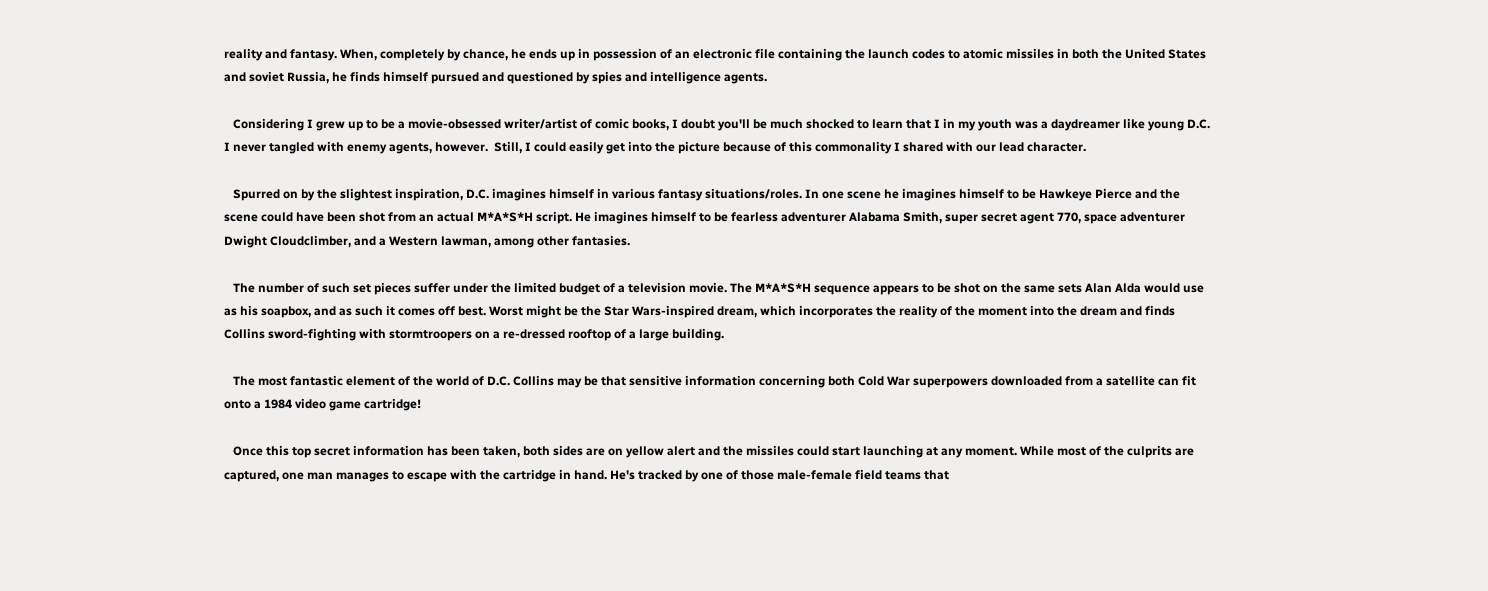reality and fantasy. When, completely by chance, he ends up in possession of an electronic file containing the launch codes to atomic missiles in both the United States and soviet Russia, he finds himself pursued and questioned by spies and intelligence agents.

   Considering I grew up to be a movie-obsessed writer/artist of comic books, I doubt you'll be much shocked to learn that I in my youth was a daydreamer like young D.C. I never tangled with enemy agents, however.  Still, I could easily get into the picture because of this commonality I shared with our lead character.

   Spurred on by the slightest inspiration, D.C. imagines himself in various fantasy situations/roles. In one scene he imagines himself to be Hawkeye Pierce and the scene could have been shot from an actual M*A*S*H script. He imagines himself to be fearless adventurer Alabama Smith, super secret agent 770, space adventurer Dwight Cloudclimber, and a Western lawman, among other fantasies.

   The number of such set pieces suffer under the limited budget of a television movie. The M*A*S*H sequence appears to be shot on the same sets Alan Alda would use as his soapbox, and as such it comes off best. Worst might be the Star Wars-inspired dream, which incorporates the reality of the moment into the dream and finds Collins sword-fighting with stormtroopers on a re-dressed rooftop of a large building.

   The most fantastic element of the world of D.C. Collins may be that sensitive information concerning both Cold War superpowers downloaded from a satellite can fit onto a 1984 video game cartridge!

   Once this top secret information has been taken, both sides are on yellow alert and the missiles could start launching at any moment. While most of the culprits are captured, one man manages to escape with the cartridge in hand. He's tracked by one of those male-female field teams that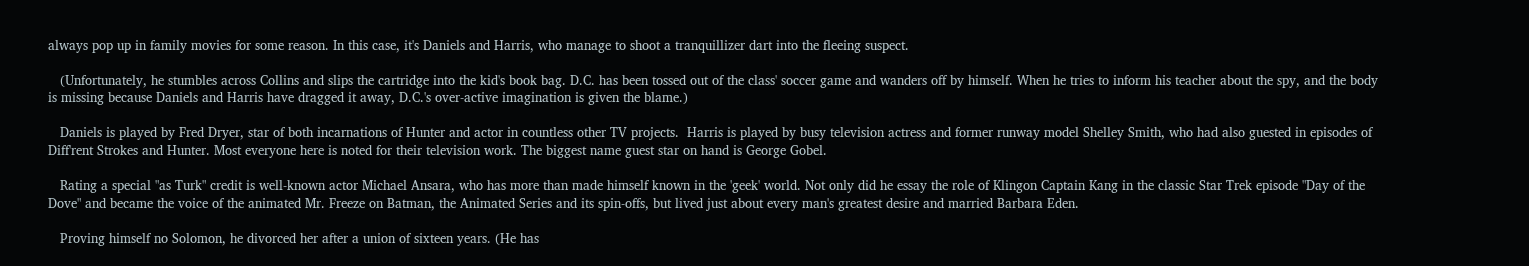always pop up in family movies for some reason. In this case, it's Daniels and Harris, who manage to shoot a tranquillizer dart into the fleeing suspect.

   (Unfortunately, he stumbles across Collins and slips the cartridge into the kid's book bag. D.C. has been tossed out of the class' soccer game and wanders off by himself. When he tries to inform his teacher about the spy, and the body is missing because Daniels and Harris have dragged it away, D.C.'s over-active imagination is given the blame.)

   Daniels is played by Fred Dryer, star of both incarnations of Hunter and actor in countless other TV projects.  Harris is played by busy television actress and former runway model Shelley Smith, who had also guested in episodes of Diff'rent Strokes and Hunter. Most everyone here is noted for their television work. The biggest name guest star on hand is George Gobel.

   Rating a special "as Turk" credit is well-known actor Michael Ansara, who has more than made himself known in the 'geek' world. Not only did he essay the role of Klingon Captain Kang in the classic Star Trek episode "Day of the Dove" and became the voice of the animated Mr. Freeze on Batman, the Animated Series and its spin-offs, but lived just about every man's greatest desire and married Barbara Eden.

   Proving himself no Solomon, he divorced her after a union of sixteen years. (He has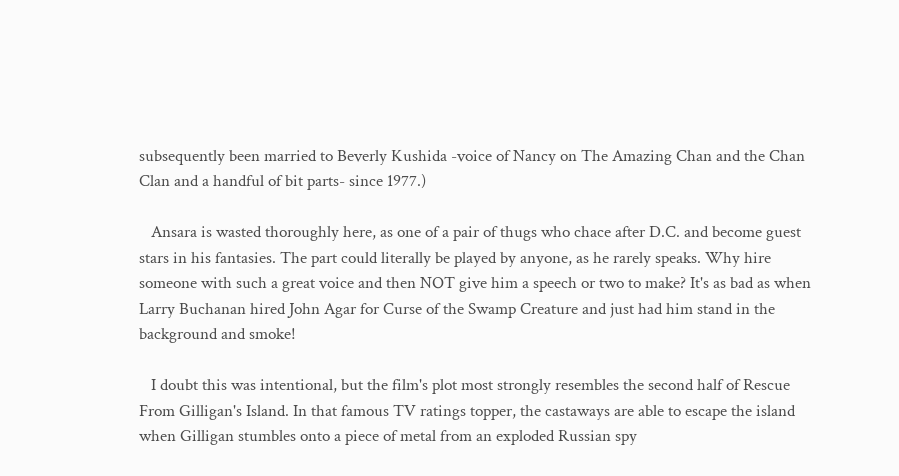subsequently been married to Beverly Kushida -voice of Nancy on The Amazing Chan and the Chan Clan and a handful of bit parts- since 1977.)

   Ansara is wasted thoroughly here, as one of a pair of thugs who chace after D.C. and become guest stars in his fantasies. The part could literally be played by anyone, as he rarely speaks. Why hire someone with such a great voice and then NOT give him a speech or two to make? It's as bad as when Larry Buchanan hired John Agar for Curse of the Swamp Creature and just had him stand in the background and smoke!

   I doubt this was intentional, but the film's plot most strongly resembles the second half of Rescue From Gilligan's Island. In that famous TV ratings topper, the castaways are able to escape the island when Gilligan stumbles onto a piece of metal from an exploded Russian spy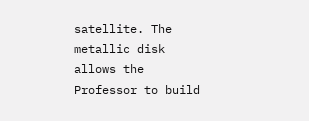satellite. The metallic disk allows the Professor to build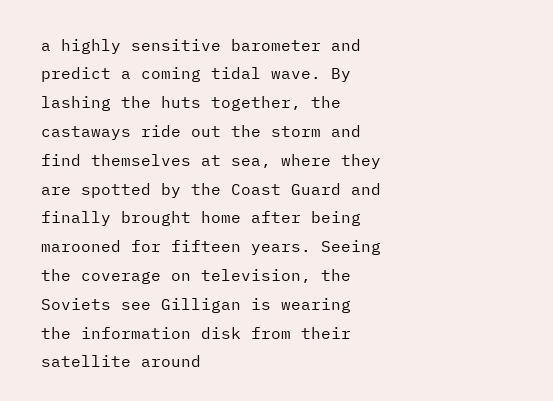a highly sensitive barometer and predict a coming tidal wave. By lashing the huts together, the castaways ride out the storm and find themselves at sea, where they are spotted by the Coast Guard and finally brought home after being marooned for fifteen years. Seeing the coverage on television, the Soviets see Gilligan is wearing the information disk from their satellite around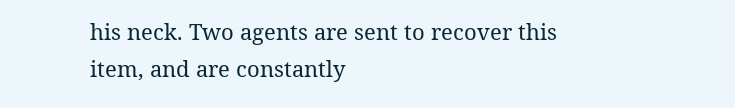his neck. Two agents are sent to recover this item, and are constantly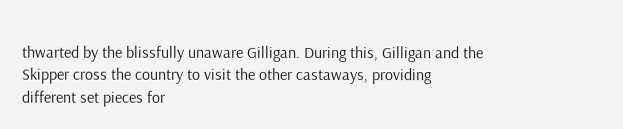thwarted by the blissfully unaware Gilligan. During this, Gilligan and the Skipper cross the country to visit the other castaways, providing different set pieces for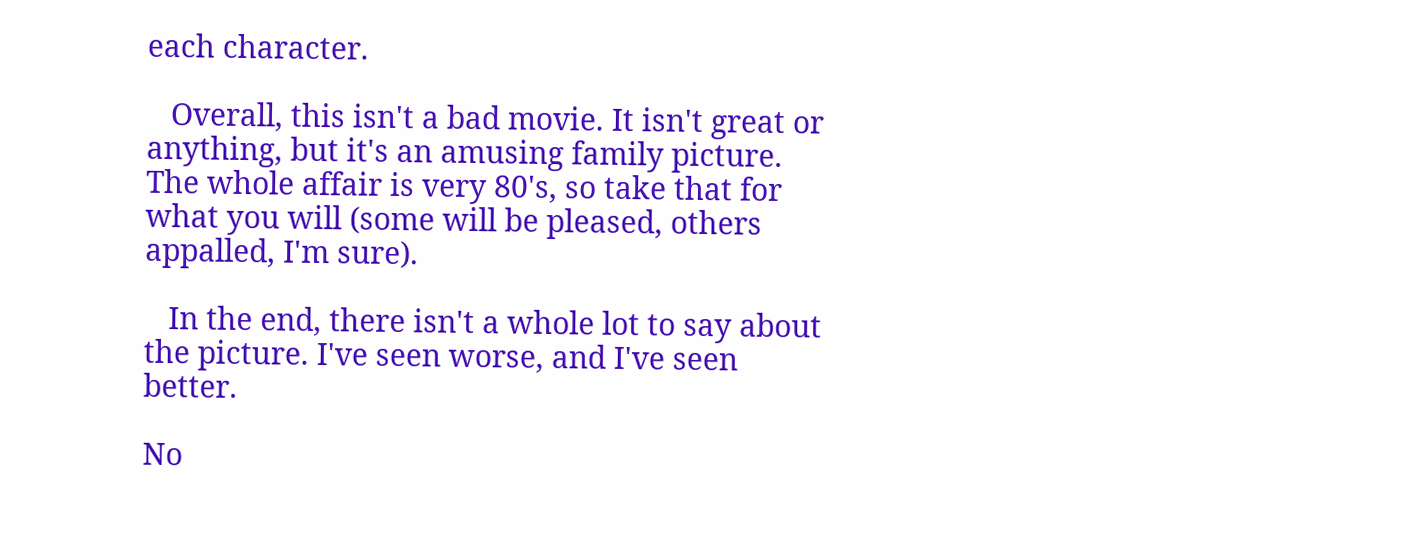each character.

   Overall, this isn't a bad movie. It isn't great or anything, but it's an amusing family picture. The whole affair is very 80's, so take that for what you will (some will be pleased, others appalled, I'm sure).

   In the end, there isn't a whole lot to say about the picture. I've seen worse, and I've seen better.

No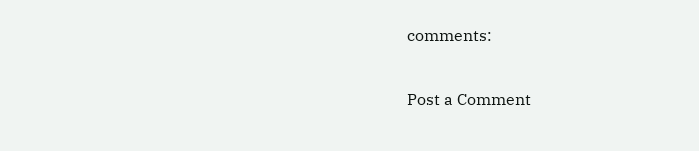comments:

Post a Comment